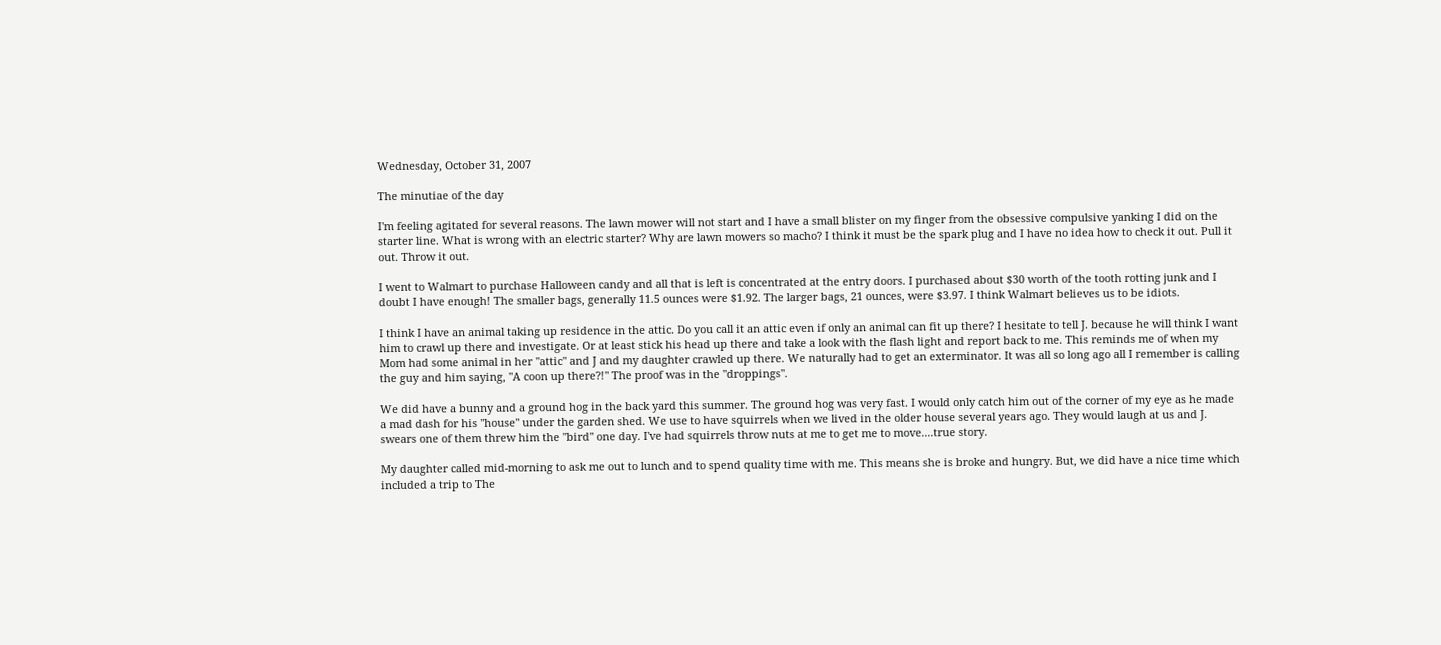Wednesday, October 31, 2007

The minutiae of the day

I'm feeling agitated for several reasons. The lawn mower will not start and I have a small blister on my finger from the obsessive compulsive yanking I did on the starter line. What is wrong with an electric starter? Why are lawn mowers so macho? I think it must be the spark plug and I have no idea how to check it out. Pull it out. Throw it out.

I went to Walmart to purchase Halloween candy and all that is left is concentrated at the entry doors. I purchased about $30 worth of the tooth rotting junk and I doubt I have enough! The smaller bags, generally 11.5 ounces were $1.92. The larger bags, 21 ounces, were $3.97. I think Walmart believes us to be idiots.

I think I have an animal taking up residence in the attic. Do you call it an attic even if only an animal can fit up there? I hesitate to tell J. because he will think I want him to crawl up there and investigate. Or at least stick his head up there and take a look with the flash light and report back to me. This reminds me of when my Mom had some animal in her "attic" and J and my daughter crawled up there. We naturally had to get an exterminator. It was all so long ago all I remember is calling the guy and him saying, "A coon up there?!" The proof was in the "droppings".

We did have a bunny and a ground hog in the back yard this summer. The ground hog was very fast. I would only catch him out of the corner of my eye as he made a mad dash for his "house" under the garden shed. We use to have squirrels when we lived in the older house several years ago. They would laugh at us and J. swears one of them threw him the "bird" one day. I've had squirrels throw nuts at me to get me to move....true story.

My daughter called mid-morning to ask me out to lunch and to spend quality time with me. This means she is broke and hungry. But, we did have a nice time which included a trip to The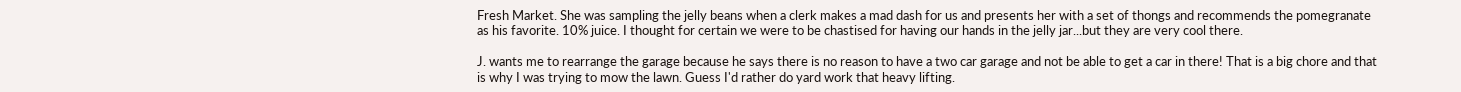Fresh Market. She was sampling the jelly beans when a clerk makes a mad dash for us and presents her with a set of thongs and recommends the pomegranate as his favorite. 10% juice. I thought for certain we were to be chastised for having our hands in the jelly jar...but they are very cool there.

J. wants me to rearrange the garage because he says there is no reason to have a two car garage and not be able to get a car in there! That is a big chore and that is why I was trying to mow the lawn. Guess I'd rather do yard work that heavy lifting.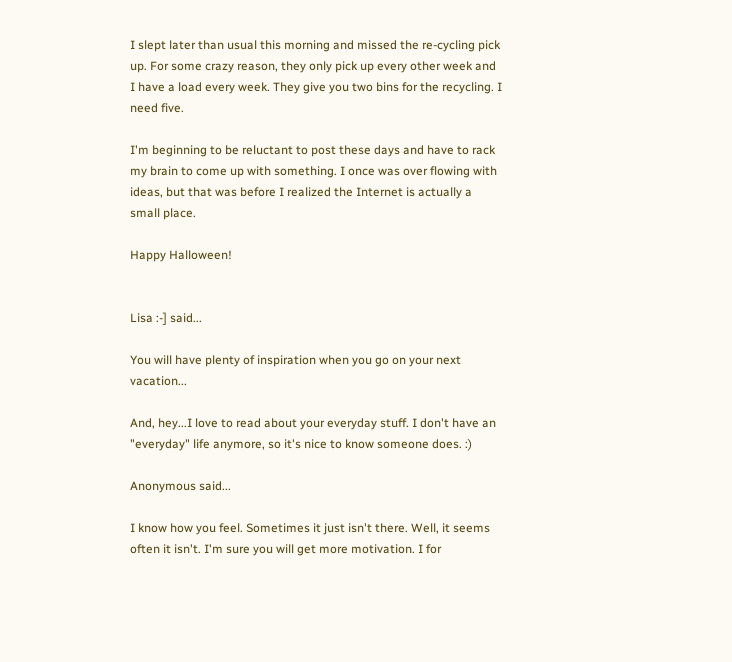I slept later than usual this morning and missed the re-cycling pick up. For some crazy reason, they only pick up every other week and I have a load every week. They give you two bins for the recycling. I need five.

I'm beginning to be reluctant to post these days and have to rack my brain to come up with something. I once was over flowing with ideas, but that was before I realized the Internet is actually a small place.

Happy Halloween!


Lisa :-] said...

You will have plenty of inspiration when you go on your next vacation...

And, hey...I love to read about your everyday stuff. I don't have an "everyday" life anymore, so it's nice to know someone does. :)

Anonymous said...

I know how you feel. Sometimes it just isn't there. Well, it seems often it isn't. I'm sure you will get more motivation. I for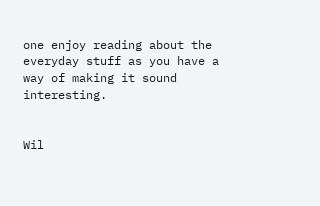one enjoy reading about the everyday stuff as you have a way of making it sound interesting.


Wil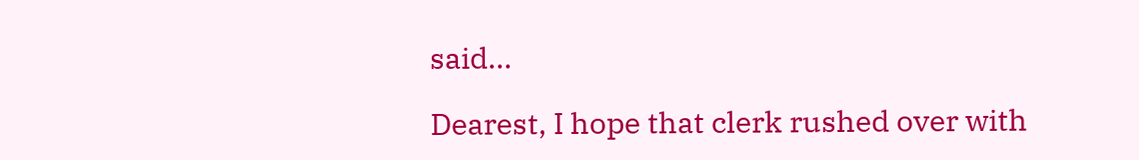said...

Dearest, I hope that clerk rushed over with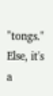"tongs." Else, it's a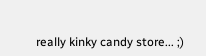really kinky candy store... ;)